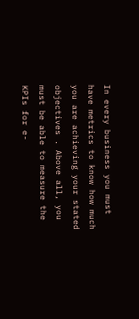In every business you must have metrics to know how much you are achieving your stated objectives . Above all, you must be able to measure the KPIs for e-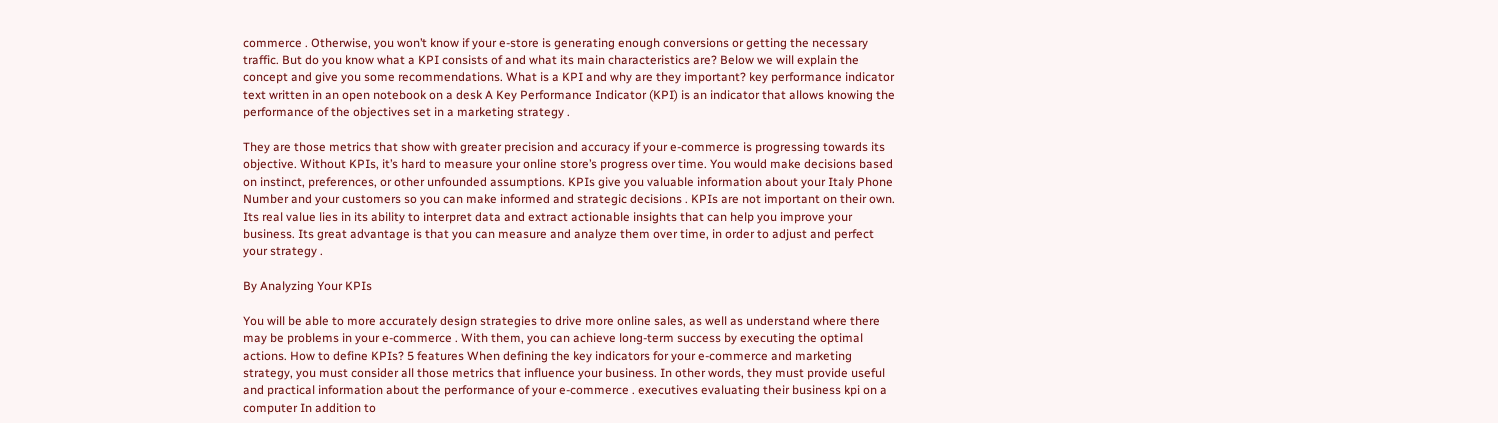commerce . Otherwise, you won’t know if your e-store is generating enough conversions or getting the necessary traffic. But do you know what a KPI consists of and what its main characteristics are? Below we will explain the concept and give you some recommendations. What is a KPI and why are they important? key performance indicator text written in an open notebook on a desk A Key Performance Indicator (KPI) is an indicator that allows knowing the performance of the objectives set in a marketing strategy .

They are those metrics that show with greater precision and accuracy if your e-commerce is progressing towards its objective. Without KPIs, it’s hard to measure your online store’s progress over time. You would make decisions based on instinct, preferences, or other unfounded assumptions. KPIs give you valuable information about your Italy Phone Number and your customers so you can make informed and strategic decisions . KPIs are not important on their own. Its real value lies in its ability to interpret data and extract actionable insights that can help you improve your business. Its great advantage is that you can measure and analyze them over time, in order to adjust and perfect your strategy .

By Analyzing Your KPIs

You will be able to more accurately design strategies to drive more online sales, as well as understand where there may be problems in your e-commerce . With them, you can achieve long-term success by executing the optimal actions. How to define KPIs? 5 features When defining the key indicators for your e-commerce and marketing strategy, you must consider all those metrics that influence your business. In other words, they must provide useful and practical information about the performance of your e-commerce . executives evaluating their business kpi on a computer In addition to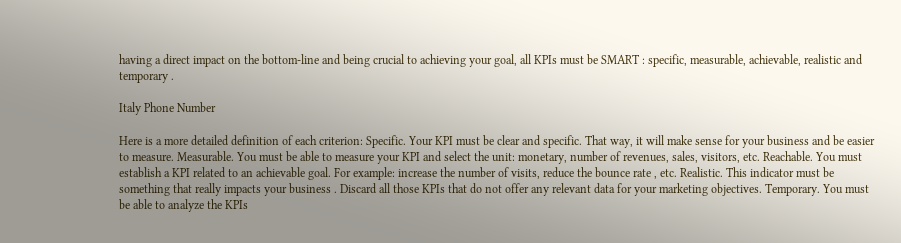having a direct impact on the bottom-line and being crucial to achieving your goal, all KPIs must be SMART : specific, measurable, achievable, realistic and temporary .

Italy Phone Number

Here is a more detailed definition of each criterion: Specific. Your KPI must be clear and specific. That way, it will make sense for your business and be easier to measure. Measurable. You must be able to measure your KPI and select the unit: monetary, number of revenues, sales, visitors, etc. Reachable. You must establish a KPI related to an achievable goal. For example: increase the number of visits, reduce the bounce rate , etc. Realistic. This indicator must be something that really impacts your business . Discard all those KPIs that do not offer any relevant data for your marketing objectives. Temporary. You must be able to analyze the KPIs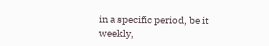in a specific period, be it weekly,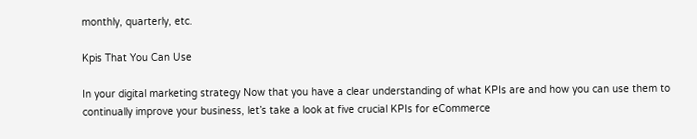monthly, quarterly, etc.

Kpis That You Can Use

In your digital marketing strategy Now that you have a clear understanding of what KPIs are and how you can use them to continually improve your business, let’s take a look at five crucial KPIs for eCommerce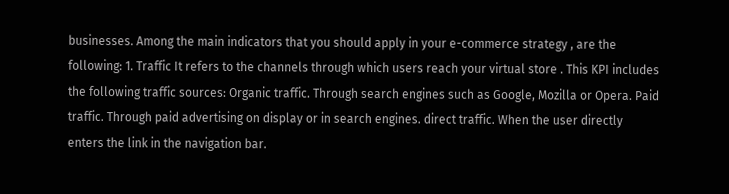businesses. Among the main indicators that you should apply in your e-commerce strategy , are the following: 1. Traffic It refers to the channels through which users reach your virtual store . This KPI includes the following traffic sources: Organic traffic. Through search engines such as Google, Mozilla or Opera. Paid traffic. Through paid advertising on display or in search engines. direct traffic. When the user directly enters the link in the navigation bar.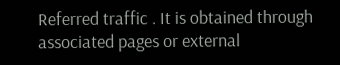Referred traffic . It is obtained through associated pages or external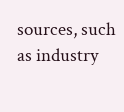sources, such as industry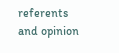referents and opinion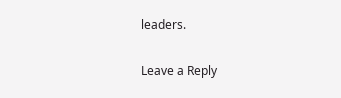leaders.

Leave a Reply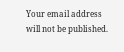Your email address will not be published.